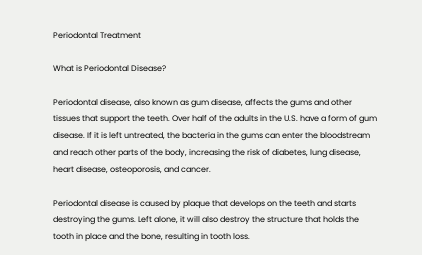Periodontal Treatment

What is Periodontal Disease?

Periodontal disease, also known as gum disease, affects the gums and other tissues that support the teeth. Over half of the adults in the U.S. have a form of gum disease. If it is left untreated, the bacteria in the gums can enter the bloodstream and reach other parts of the body, increasing the risk of diabetes, lung disease, heart disease, osteoporosis, and cancer.

Periodontal disease is caused by plaque that develops on the teeth and starts destroying the gums. Left alone, it will also destroy the structure that holds the tooth in place and the bone, resulting in tooth loss.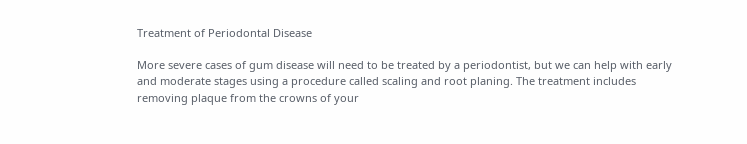Treatment of Periodontal Disease

More severe cases of gum disease will need to be treated by a periodontist, but we can help with early and moderate stages using a procedure called scaling and root planing. The treatment includes removing plaque from the crowns of your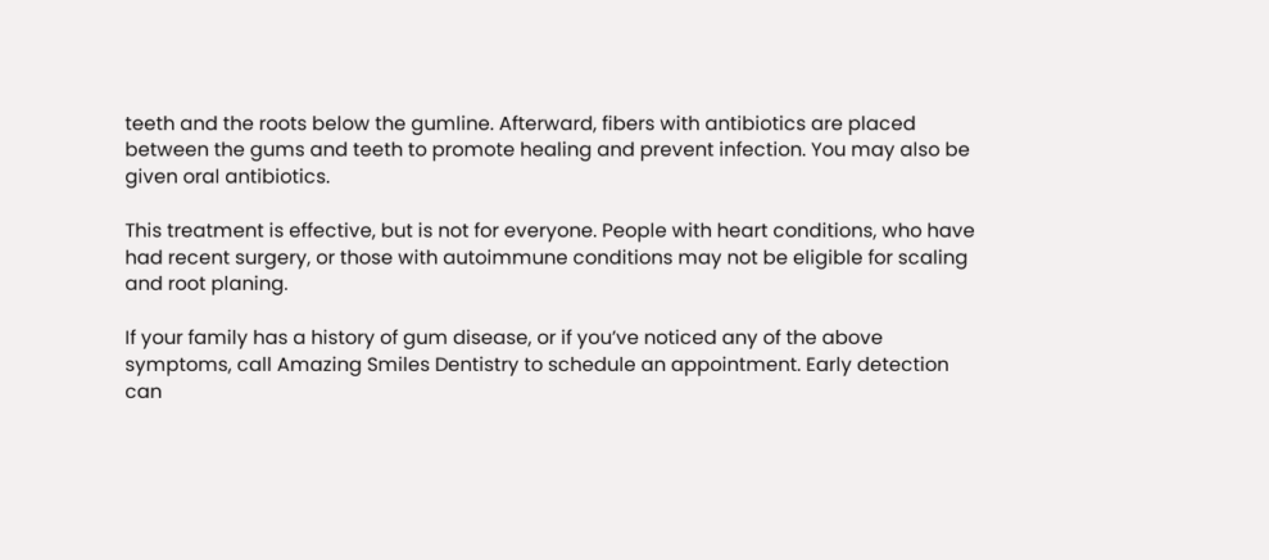teeth and the roots below the gumline. Afterward, fibers with antibiotics are placed between the gums and teeth to promote healing and prevent infection. You may also be given oral antibiotics.

This treatment is effective, but is not for everyone. People with heart conditions, who have had recent surgery, or those with autoimmune conditions may not be eligible for scaling and root planing.

If your family has a history of gum disease, or if you’ve noticed any of the above symptoms, call Amazing Smiles Dentistry to schedule an appointment. Early detection can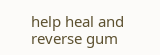help heal and reverse gum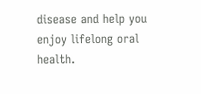disease and help you enjoy lifelong oral health.